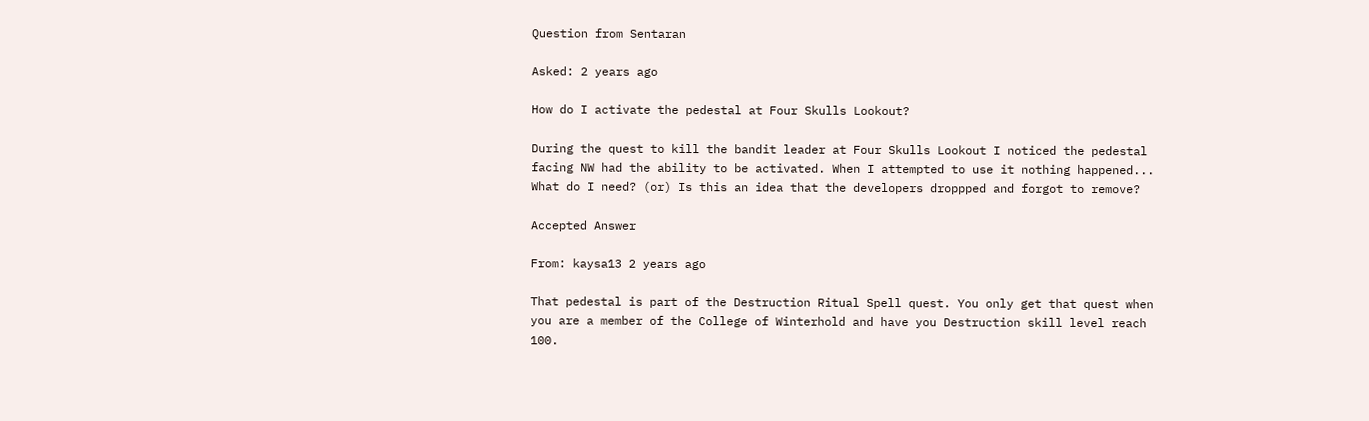Question from Sentaran

Asked: 2 years ago

How do I activate the pedestal at Four Skulls Lookout?

During the quest to kill the bandit leader at Four Skulls Lookout I noticed the pedestal facing NW had the ability to be activated. When I attempted to use it nothing happened... What do I need? (or) Is this an idea that the developers droppped and forgot to remove?

Accepted Answer

From: kaysa13 2 years ago

That pedestal is part of the Destruction Ritual Spell quest. You only get that quest when you are a member of the College of Winterhold and have you Destruction skill level reach 100.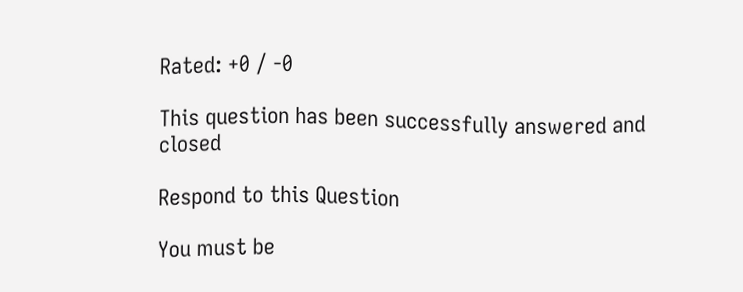Rated: +0 / -0

This question has been successfully answered and closed

Respond to this Question

You must be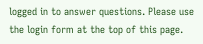logged in to answer questions. Please use the login form at the top of this page.